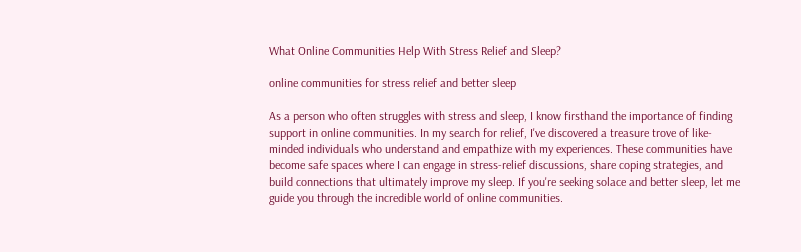What Online Communities Help With Stress Relief and Sleep?

online communities for stress relief and better sleep

As a person who often struggles with stress and sleep, I know firsthand the importance of finding support in online communities. In my search for relief, I've discovered a treasure trove of like-minded individuals who understand and empathize with my experiences. These communities have become safe spaces where I can engage in stress-relief discussions, share coping strategies, and build connections that ultimately improve my sleep. If you're seeking solace and better sleep, let me guide you through the incredible world of online communities.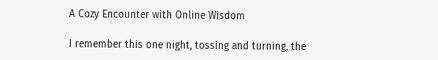A Cozy Encounter with Online Wisdom

I remember this one night, tossing and turning, the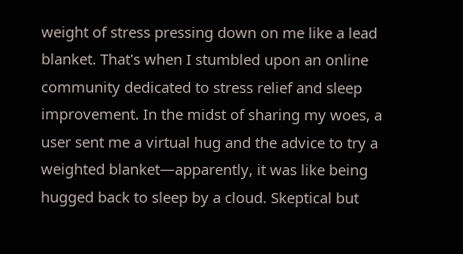weight of stress pressing down on me like a lead blanket. That's when I stumbled upon an online community dedicated to stress relief and sleep improvement. In the midst of sharing my woes, a user sent me a virtual hug and the advice to try a weighted blanket—apparently, it was like being hugged back to sleep by a cloud. Skeptical but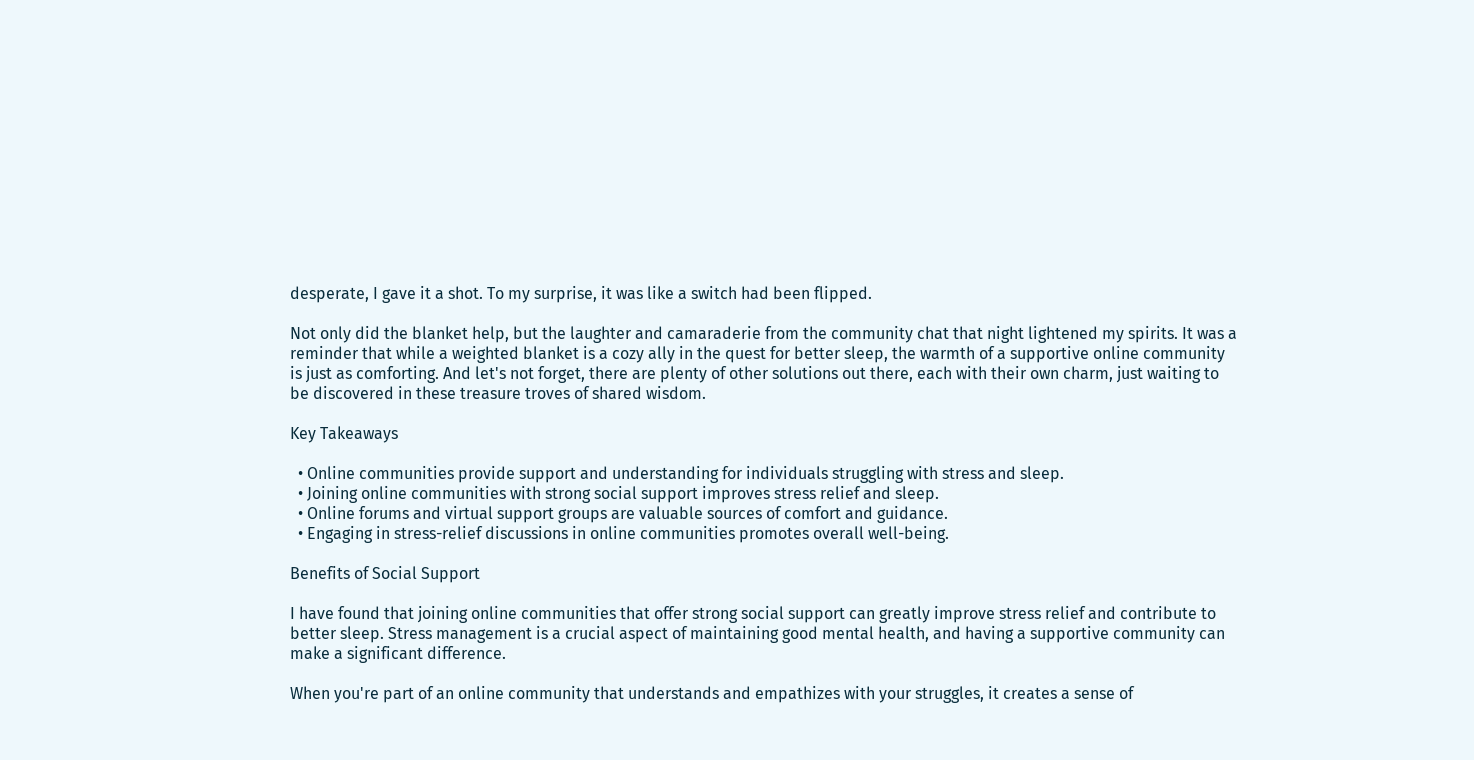desperate, I gave it a shot. To my surprise, it was like a switch had been flipped.

Not only did the blanket help, but the laughter and camaraderie from the community chat that night lightened my spirits. It was a reminder that while a weighted blanket is a cozy ally in the quest for better sleep, the warmth of a supportive online community is just as comforting. And let's not forget, there are plenty of other solutions out there, each with their own charm, just waiting to be discovered in these treasure troves of shared wisdom.

Key Takeaways

  • Online communities provide support and understanding for individuals struggling with stress and sleep.
  • Joining online communities with strong social support improves stress relief and sleep.
  • Online forums and virtual support groups are valuable sources of comfort and guidance.
  • Engaging in stress-relief discussions in online communities promotes overall well-being.

Benefits of Social Support

I have found that joining online communities that offer strong social support can greatly improve stress relief and contribute to better sleep. Stress management is a crucial aspect of maintaining good mental health, and having a supportive community can make a significant difference.

When you're part of an online community that understands and empathizes with your struggles, it creates a sense of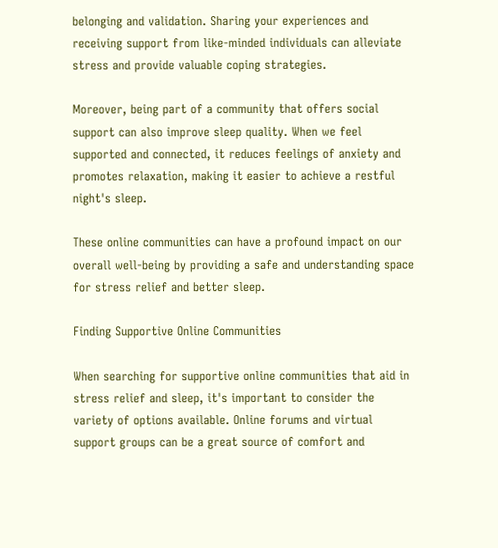belonging and validation. Sharing your experiences and receiving support from like-minded individuals can alleviate stress and provide valuable coping strategies.

Moreover, being part of a community that offers social support can also improve sleep quality. When we feel supported and connected, it reduces feelings of anxiety and promotes relaxation, making it easier to achieve a restful night's sleep.

These online communities can have a profound impact on our overall well-being by providing a safe and understanding space for stress relief and better sleep.

Finding Supportive Online Communities

When searching for supportive online communities that aid in stress relief and sleep, it's important to consider the variety of options available. Online forums and virtual support groups can be a great source of comfort and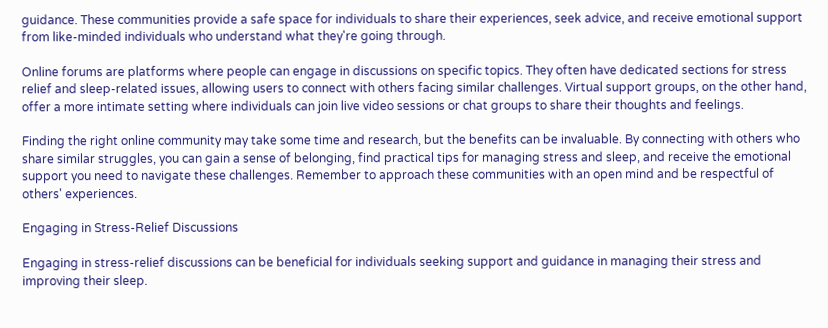guidance. These communities provide a safe space for individuals to share their experiences, seek advice, and receive emotional support from like-minded individuals who understand what they're going through.

Online forums are platforms where people can engage in discussions on specific topics. They often have dedicated sections for stress relief and sleep-related issues, allowing users to connect with others facing similar challenges. Virtual support groups, on the other hand, offer a more intimate setting where individuals can join live video sessions or chat groups to share their thoughts and feelings.

Finding the right online community may take some time and research, but the benefits can be invaluable. By connecting with others who share similar struggles, you can gain a sense of belonging, find practical tips for managing stress and sleep, and receive the emotional support you need to navigate these challenges. Remember to approach these communities with an open mind and be respectful of others' experiences.

Engaging in Stress-Relief Discussions

Engaging in stress-relief discussions can be beneficial for individuals seeking support and guidance in managing their stress and improving their sleep.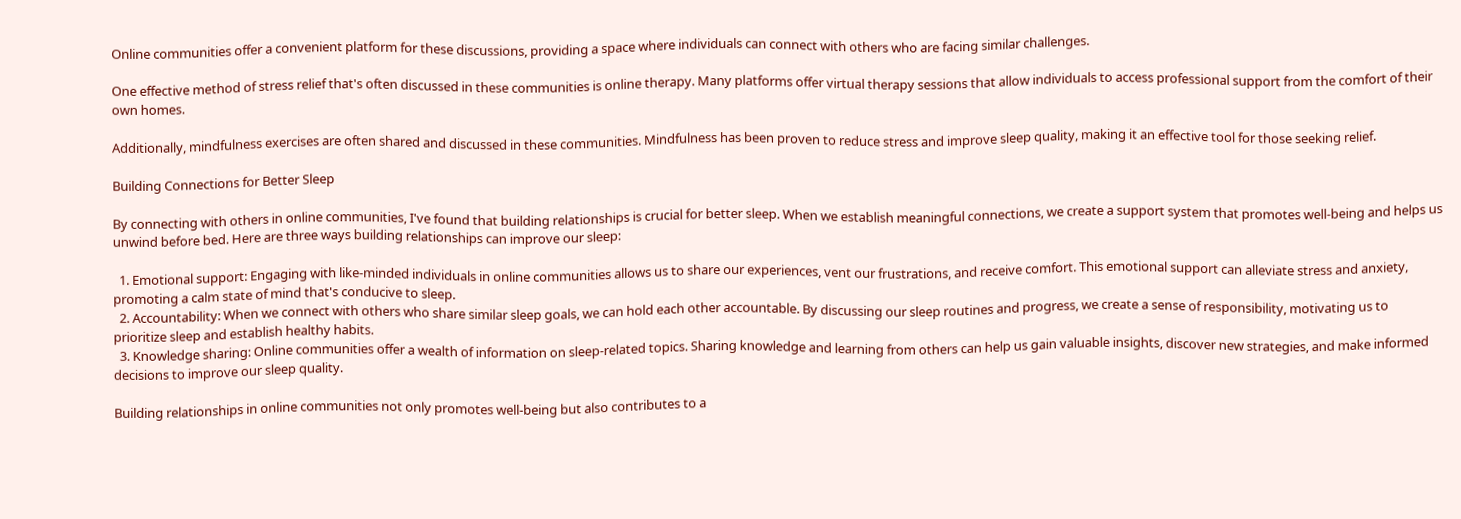Online communities offer a convenient platform for these discussions, providing a space where individuals can connect with others who are facing similar challenges.

One effective method of stress relief that's often discussed in these communities is online therapy. Many platforms offer virtual therapy sessions that allow individuals to access professional support from the comfort of their own homes.

Additionally, mindfulness exercises are often shared and discussed in these communities. Mindfulness has been proven to reduce stress and improve sleep quality, making it an effective tool for those seeking relief.

Building Connections for Better Sleep

By connecting with others in online communities, I've found that building relationships is crucial for better sleep. When we establish meaningful connections, we create a support system that promotes well-being and helps us unwind before bed. Here are three ways building relationships can improve our sleep:

  1. Emotional support: Engaging with like-minded individuals in online communities allows us to share our experiences, vent our frustrations, and receive comfort. This emotional support can alleviate stress and anxiety, promoting a calm state of mind that's conducive to sleep.
  2. Accountability: When we connect with others who share similar sleep goals, we can hold each other accountable. By discussing our sleep routines and progress, we create a sense of responsibility, motivating us to prioritize sleep and establish healthy habits.
  3. Knowledge sharing: Online communities offer a wealth of information on sleep-related topics. Sharing knowledge and learning from others can help us gain valuable insights, discover new strategies, and make informed decisions to improve our sleep quality.

Building relationships in online communities not only promotes well-being but also contributes to a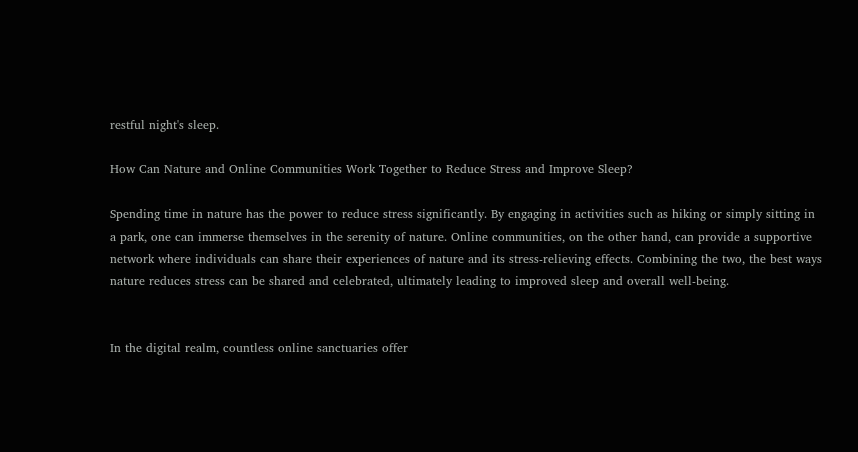restful night's sleep.

How Can Nature and Online Communities Work Together to Reduce Stress and Improve Sleep?

Spending time in nature has the power to reduce stress significantly. By engaging in activities such as hiking or simply sitting in a park, one can immerse themselves in the serenity of nature. Online communities, on the other hand, can provide a supportive network where individuals can share their experiences of nature and its stress-relieving effects. Combining the two, the best ways nature reduces stress can be shared and celebrated, ultimately leading to improved sleep and overall well-being.


In the digital realm, countless online sanctuaries offer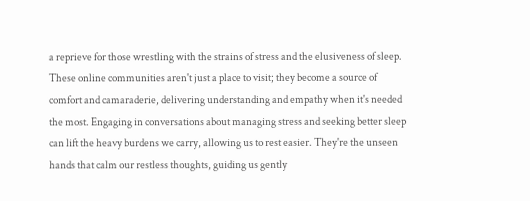a reprieve for those wrestling with the strains of stress and the elusiveness of sleep. These online communities aren't just a place to visit; they become a source of comfort and camaraderie, delivering understanding and empathy when it's needed the most. Engaging in conversations about managing stress and seeking better sleep can lift the heavy burdens we carry, allowing us to rest easier. They're the unseen hands that calm our restless thoughts, guiding us gently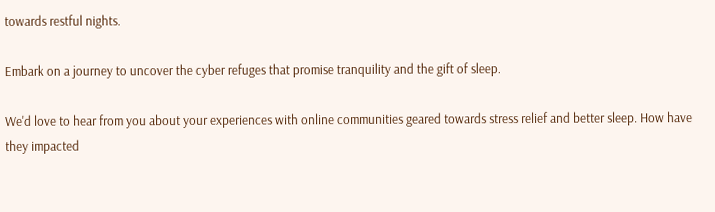towards restful nights.

Embark on a journey to uncover the cyber refuges that promise tranquility and the gift of sleep.

We'd love to hear from you about your experiences with online communities geared towards stress relief and better sleep. How have they impacted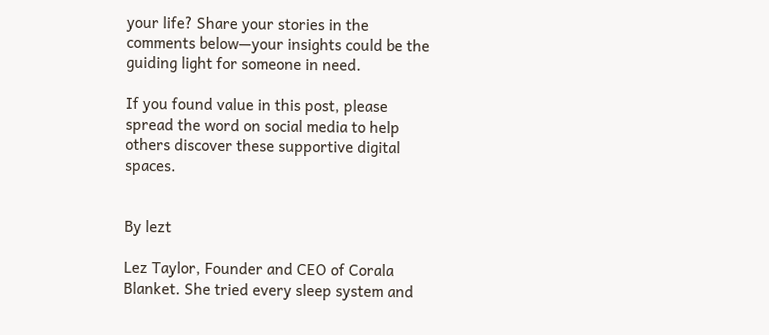your life? Share your stories in the comments below—your insights could be the guiding light for someone in need.

If you found value in this post, please spread the word on social media to help others discover these supportive digital spaces.


By lezt

Lez Taylor, Founder and CEO of Corala Blanket. She tried every sleep system and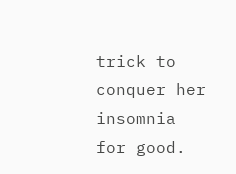trick to conquer her insomnia for good.